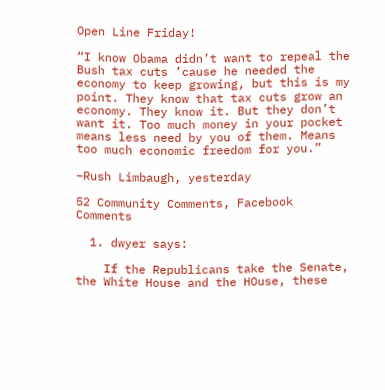Open Line Friday!

“I know Obama didn’t want to repeal the Bush tax cuts ’cause he needed the economy to keep growing, but this is my point. They know that tax cuts grow an economy. They know it. But they don’t want it. Too much money in your pocket means less need by you of them. Means too much economic freedom for you.”

–Rush Limbaugh, yesterday

52 Community Comments, Facebook Comments

  1. dwyer says:

    If the Republicans take the Senate, the White House and the HOuse, these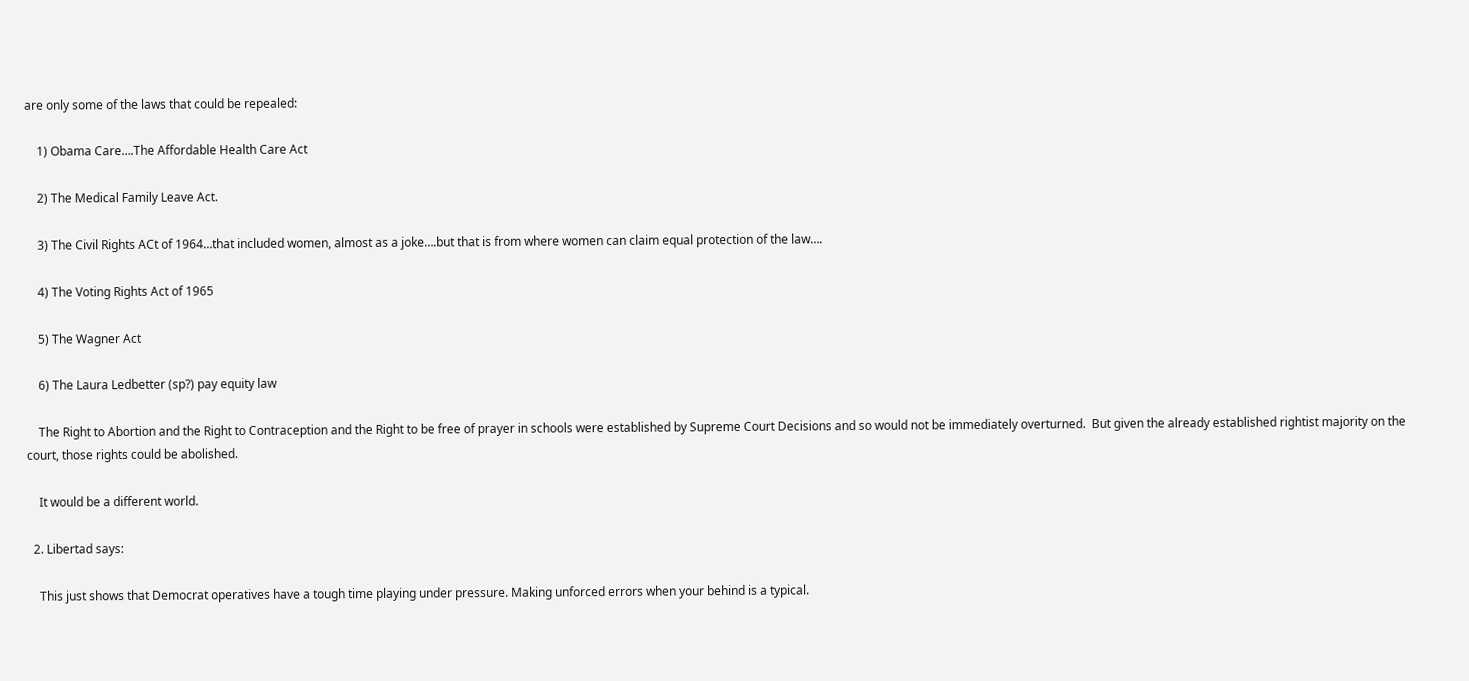are only some of the laws that could be repealed:

    1) Obama Care….The Affordable Health Care Act

    2) The Medical Family Leave Act.

    3) The Civil Rights ACt of 1964…that included women, almost as a joke….but that is from where women can claim equal protection of the law….

    4) The Voting Rights Act of 1965

    5) The Wagner Act

    6) The Laura Ledbetter (sp?) pay equity law

    The Right to Abortion and the Right to Contraception and the Right to be free of prayer in schools were established by Supreme Court Decisions and so would not be immediately overturned.  But given the already established rightist majority on the court, those rights could be abolished.

    It would be a different world.

  2. Libertad says:

    This just shows that Democrat operatives have a tough time playing under pressure. Making unforced errors when your behind is a typical.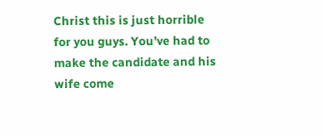Christ this is just horrible for you guys. You’ve had to make the candidate and his wife come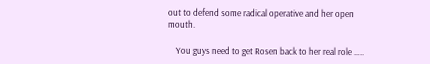out to defend some radical operative and her open mouth.

    You guys need to get Rosen back to her real role …..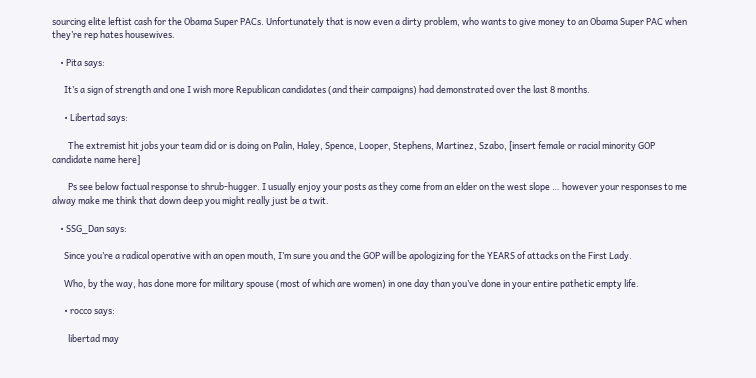sourcing elite leftist cash for the Obama Super PACs. Unfortunately that is now even a dirty problem, who wants to give money to an Obama Super PAC when they’re rep hates housewives.

    • Pita says:

      It’s a sign of strength and one I wish more Republican candidates (and their campaigns) had demonstrated over the last 8 months.

      • Libertad says:

        The extremist hit jobs your team did or is doing on Palin, Haley, Spence, Looper, Stephens, Martinez, Szabo, [insert female or racial minority GOP candidate name here]

        Ps see below factual response to shrub-hugger. I usually enjoy your posts as they come from an elder on the west slope … however your responses to me alway make me think that down deep you might really just be a twit.

    • SSG_Dan says:

      Since you’re a radical operative with an open mouth, I’m sure you and the GOP will be apologizing for the YEARS of attacks on the First Lady.

      Who, by the way, has done more for military spouse (most of which are women) in one day than you’ve done in your entire pathetic empty life.

      • rocco says:

        libertad may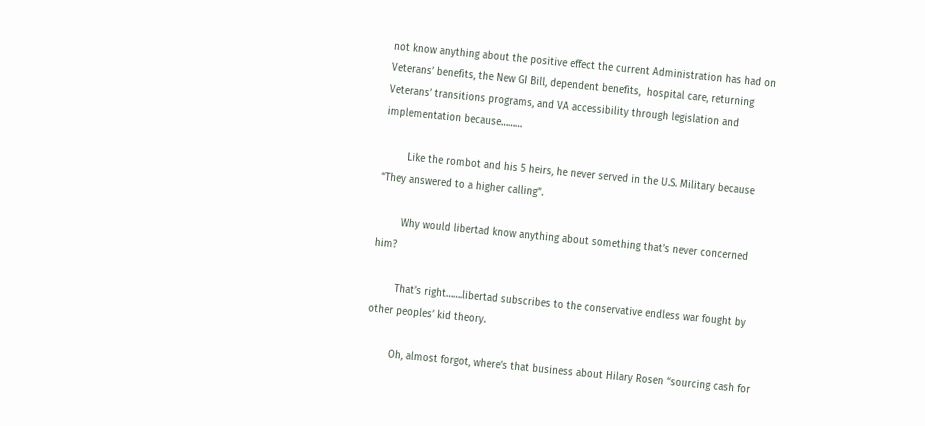not know anything about the positive effect the current Administration has had on Veterans’ benefits, the New GI Bill, dependent benefits,  hospital care, returning Veterans’ transitions programs, and VA accessibility through legislation and implementation because………

        Like the rombot and his 5 heirs, he never served in the U.S. Military because “They answered to a higher calling”.

        Why would libertad know anything about something that’s never concerned him?

        That’s right…….libertad subscribes to the conservative endless war fought by other peoples’ kid theory.

        Oh, almost forgot, where’s that business about Hilary Rosen “sourcing cash for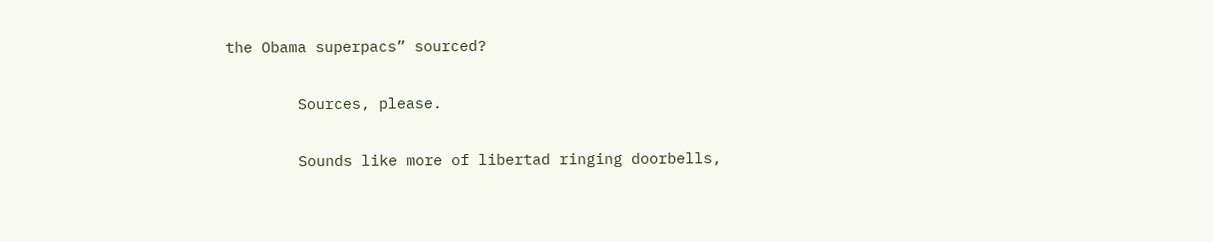the Obama superpacs” sourced?

        Sources, please.

        Sounds like more of libertad ringing doorbells,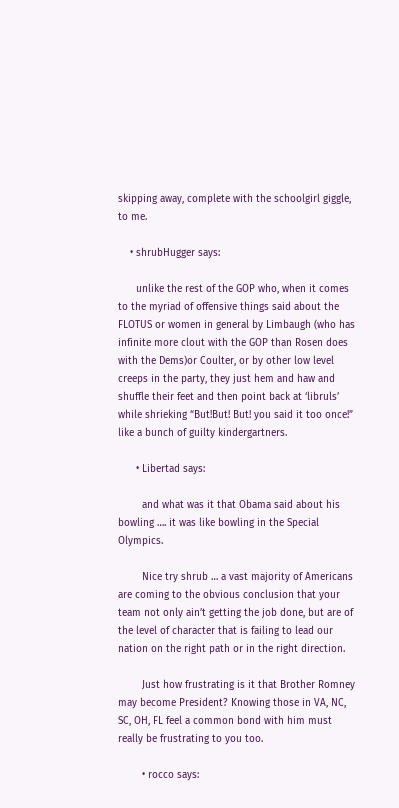skipping away, complete with the schoolgirl giggle, to me.

    • shrubHugger says:

      unlike the rest of the GOP who, when it comes to the myriad of offensive things said about the FLOTUS or women in general by Limbaugh (who has infinite more clout with the GOP than Rosen does with the Dems)or Coulter, or by other low level creeps in the party, they just hem and haw and shuffle their feet and then point back at ‘libruls’ while shrieking “But!But! But! you said it too once!” like a bunch of guilty kindergartners.

      • Libertad says:

        and what was it that Obama said about his bowling …. it was like bowling in the Special Olympics.

        Nice try shrub … a vast majority of Americans are coming to the obvious conclusion that your team not only ain’t getting the job done, but are of the level of character that is failing to lead our nation on the right path or in the right direction.

        Just how frustrating is it that Brother Romney may become President? Knowing those in VA, NC, SC, OH, FL feel a common bond with him must really be frustrating to you too.

        • rocco says: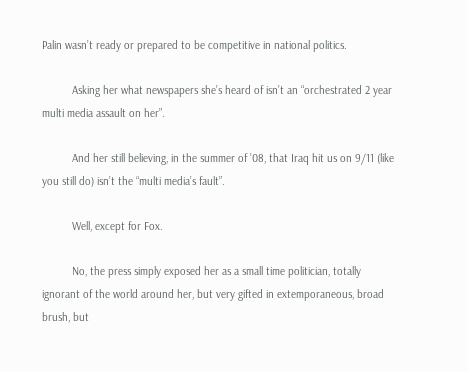Palin wasn’t ready or prepared to be competitive in national politics.

          Asking her what newspapers she’s heard of isn’t an “orchestrated 2 year multi media assault on her”.

          And her still believing, in the summer of ’08, that Iraq hit us on 9/11 (like you still do) isn’t the “multi media’s fault”.

          Well, except for Fox.

          No, the press simply exposed her as a small time politician, totally ignorant of the world around her, but very gifted in extemporaneous, broad brush, but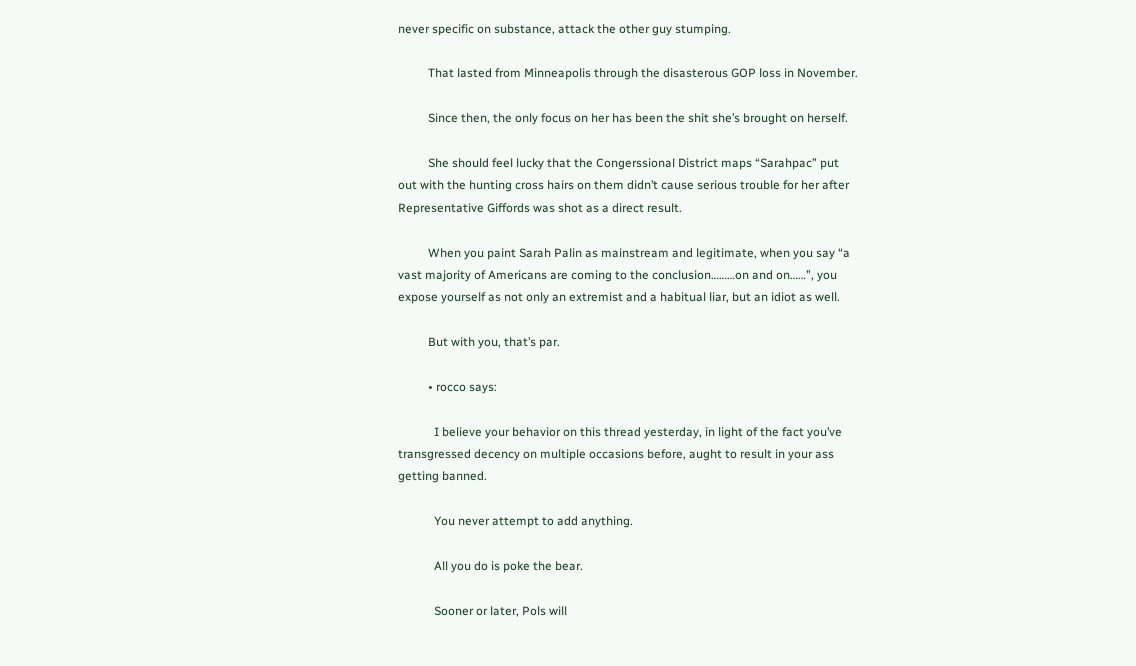never specific on substance, attack the other guy stumping.

          That lasted from Minneapolis through the disasterous GOP loss in November.

          Since then, the only focus on her has been the shit she’s brought on herself.

          She should feel lucky that the Congerssional District maps “Sarahpac” put out with the hunting cross hairs on them didn’t cause serious trouble for her after Representative Giffords was shot as a direct result.

          When you paint Sarah Palin as mainstream and legitimate, when you say “a vast majority of Americans are coming to the conclusion………on and on……”, you expose yourself as not only an extremist and a habitual liar, but an idiot as well.

          But with you, that’s par.

          • rocco says:

            I believe your behavior on this thread yesterday, in light of the fact you’ve transgressed decency on multiple occasions before, aught to result in your ass getting banned.

            You never attempt to add anything.

            All you do is poke the bear.

            Sooner or later, Pols will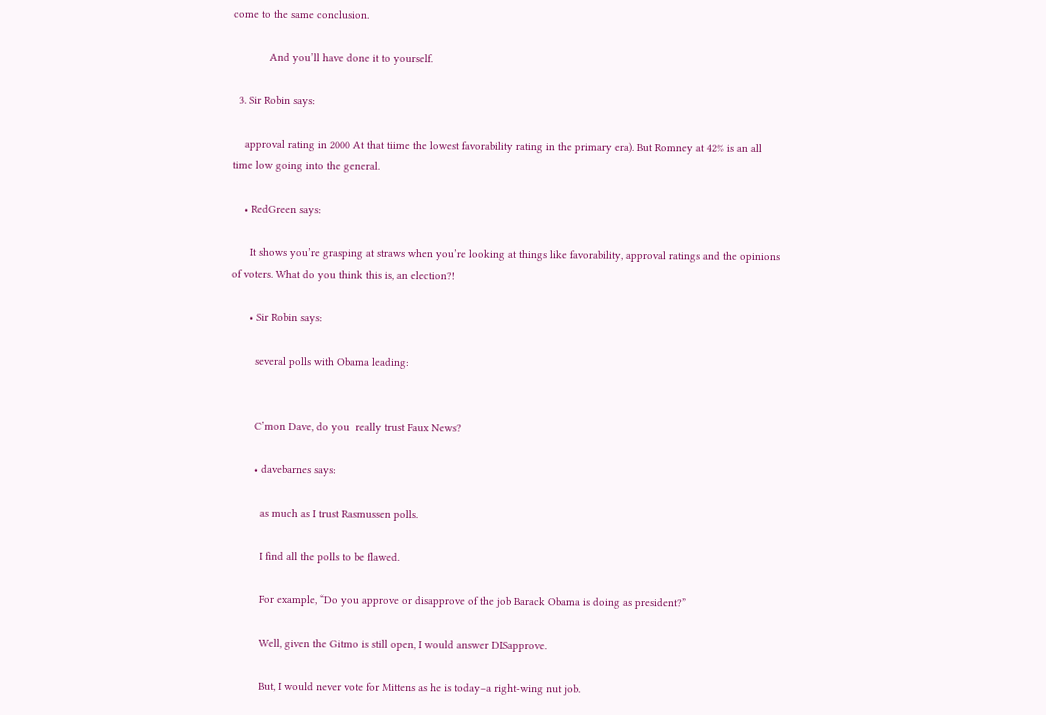come to the same conclusion.

            And you’ll have done it to yourself.

  3. Sir Robin says:

    approval rating in 2000 At that tiime the lowest favorability rating in the primary era). But Romney at 42% is an all time low going into the general.

    • RedGreen says:

      It shows you’re grasping at straws when you’re looking at things like favorability, approval ratings and the opinions of voters. What do you think this is, an election?!

      • Sir Robin says:

        several polls with Obama leading:


        C’mon Dave, do you  really trust Faux News?

        • davebarnes says:

          as much as I trust Rasmussen polls.

          I find all the polls to be flawed.

          For example, “Do you approve or disapprove of the job Barack Obama is doing as president?”

          Well, given the Gitmo is still open, I would answer DISapprove.

          But, I would never vote for Mittens as he is today–a right-wing nut job.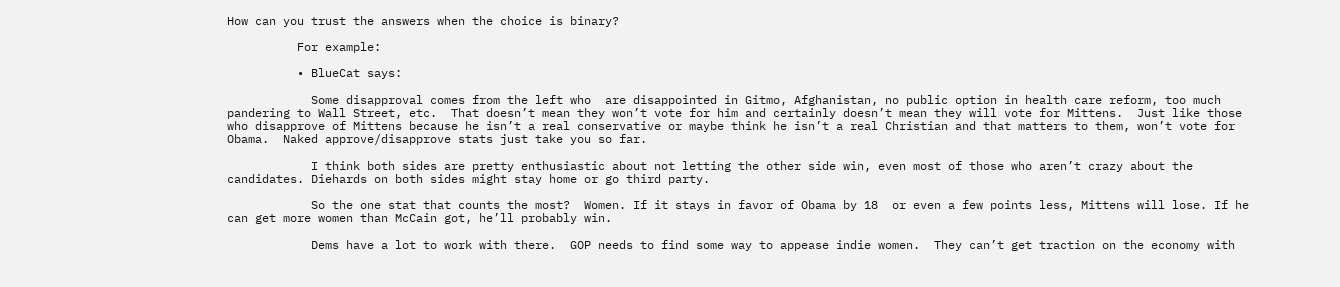How can you trust the answers when the choice is binary?

          For example:

          • BlueCat says:

            Some disapproval comes from the left who  are disappointed in Gitmo, Afghanistan, no public option in health care reform, too much pandering to Wall Street, etc.  That doesn’t mean they won’t vote for him and certainly doesn’t mean they will vote for Mittens.  Just like those who disapprove of Mittens because he isn’t a real conservative or maybe think he isn’t a real Christian and that matters to them, won’t vote for Obama.  Naked approve/disapprove stats just take you so far.

            I think both sides are pretty enthusiastic about not letting the other side win, even most of those who aren’t crazy about the candidates. Diehards on both sides might stay home or go third party.

            So the one stat that counts the most?  Women. If it stays in favor of Obama by 18  or even a few points less, Mittens will lose. If he can get more women than McCain got, he’ll probably win.

            Dems have a lot to work with there.  GOP needs to find some way to appease indie women.  They can’t get traction on the economy with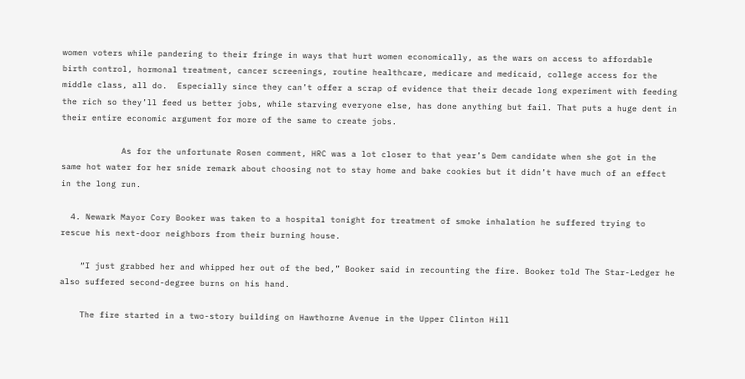women voters while pandering to their fringe in ways that hurt women economically, as the wars on access to affordable birth control, hormonal treatment, cancer screenings, routine healthcare, medicare and medicaid, college access for the middle class, all do.  Especially since they can’t offer a scrap of evidence that their decade long experiment with feeding the rich so they’ll feed us better jobs, while starving everyone else, has done anything but fail. That puts a huge dent in their entire economic argument for more of the same to create jobs.

            As for the unfortunate Rosen comment, HRC was a lot closer to that year’s Dem candidate when she got in the same hot water for her snide remark about choosing not to stay home and bake cookies but it didn’t have much of an effect in the long run.

  4. Newark Mayor Cory Booker was taken to a hospital tonight for treatment of smoke inhalation he suffered trying to rescue his next-door neighbors from their burning house.

    “I just grabbed her and whipped her out of the bed,” Booker said in recounting the fire. Booker told The Star-Ledger he also suffered second-degree burns on his hand.

    The fire started in a two-story building on Hawthorne Avenue in the Upper Clinton Hill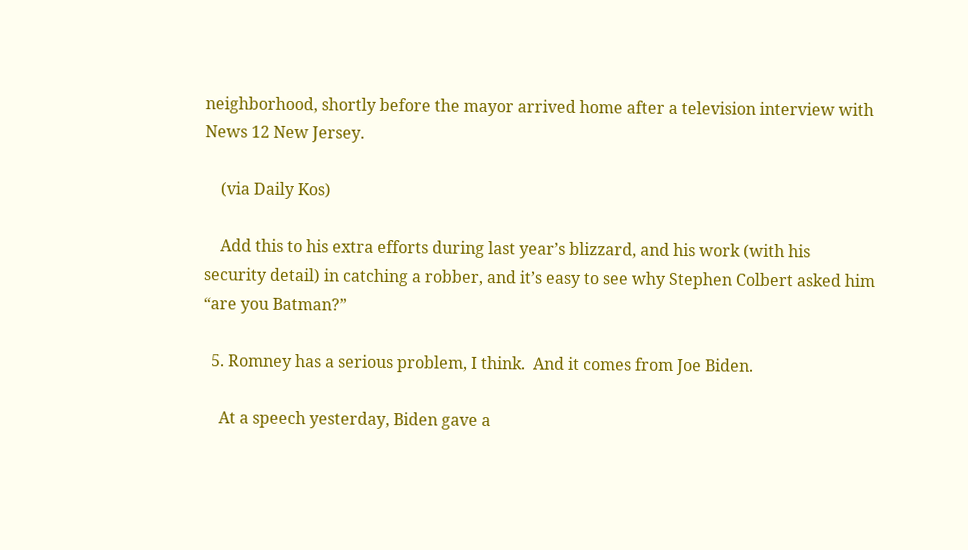neighborhood, shortly before the mayor arrived home after a television interview with News 12 New Jersey.

    (via Daily Kos)

    Add this to his extra efforts during last year’s blizzard, and his work (with his security detail) in catching a robber, and it’s easy to see why Stephen Colbert asked him “are you Batman?”

  5. Romney has a serious problem, I think.  And it comes from Joe Biden.

    At a speech yesterday, Biden gave a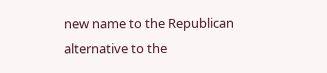new name to the Republican alternative to the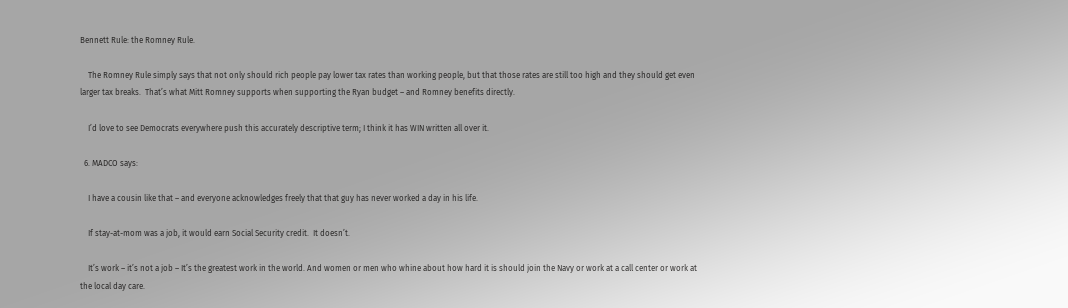Bennett Rule: the Romney Rule.

    The Romney Rule simply says that not only should rich people pay lower tax rates than working people, but that those rates are still too high and they should get even larger tax breaks.  That’s what Mitt Romney supports when supporting the Ryan budget – and Romney benefits directly.

    I’d love to see Democrats everywhere push this accurately descriptive term; I think it has WIN written all over it.

  6. MADCO says:

    I have a cousin like that – and everyone acknowledges freely that that guy has never worked a day in his life.

    If stay-at-mom was a job, it would earn Social Security credit.  It doesn’t.

    It’s work – it’s not a job – It’s the greatest work in the world. And women or men who whine about how hard it is should join the Navy or work at a call center or work at the local day care.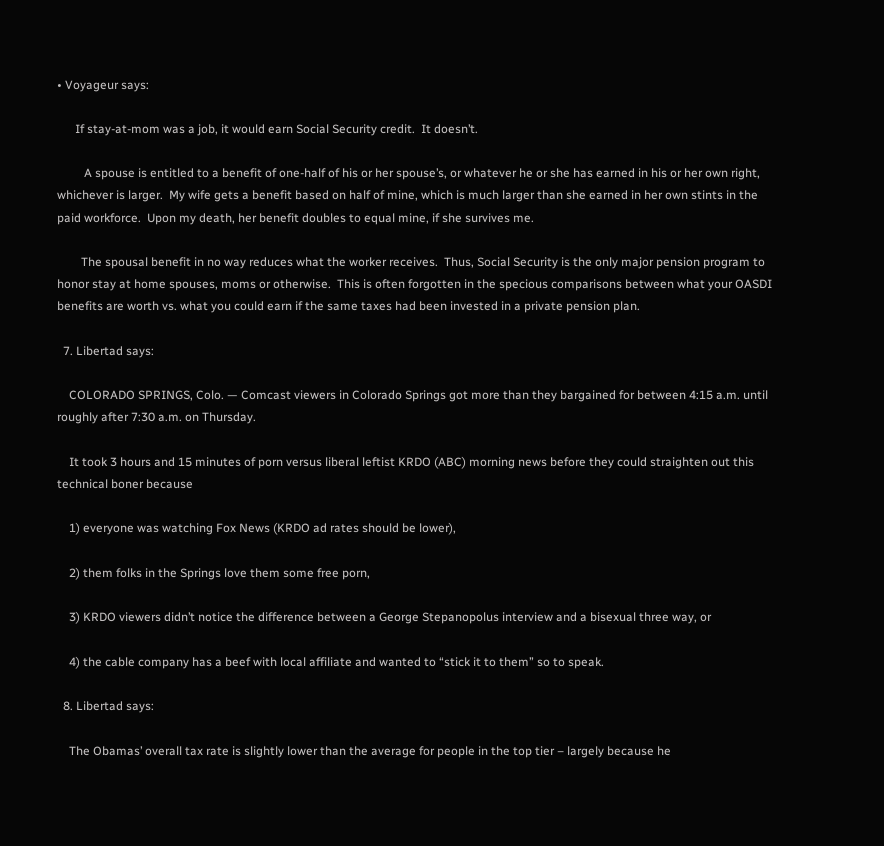• Voyageur says:

      If stay-at-mom was a job, it would earn Social Security credit.  It doesn’t.

         A spouse is entitled to a benefit of one-half of his or her spouse’s, or whatever he or she has earned in his or her own right, whichever is larger.  My wife gets a benefit based on half of mine, which is much larger than she earned in her own stints in the paid workforce.  Upon my death, her benefit doubles to equal mine, if she survives me.

        The spousal benefit in no way reduces what the worker receives.  Thus, Social Security is the only major pension program to honor stay at home spouses, moms or otherwise.  This is often forgotten in the specious comparisons between what your OASDI benefits are worth vs. what you could earn if the same taxes had been invested in a private pension plan.

  7. Libertad says:

    COLORADO SPRINGS, Colo. — Comcast viewers in Colorado Springs got more than they bargained for between 4:15 a.m. until roughly after 7:30 a.m. on Thursday.

    It took 3 hours and 15 minutes of porn versus liberal leftist KRDO (ABC) morning news before they could straighten out this technical boner because

    1) everyone was watching Fox News (KRDO ad rates should be lower),

    2) them folks in the Springs love them some free porn,

    3) KRDO viewers didn’t notice the difference between a George Stepanopolus interview and a bisexual three way, or

    4) the cable company has a beef with local affiliate and wanted to “stick it to them” so to speak.

  8. Libertad says:

    The Obamas’ overall tax rate is slightly lower than the average for people in the top tier – largely because he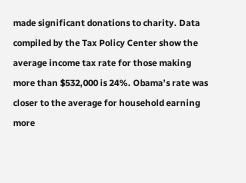made significant donations to charity. Data compiled by the Tax Policy Center show the average income tax rate for those making more than $532,000 is 24%. Obama’s rate was closer to the average for household earning more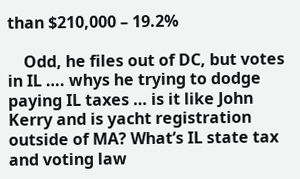than $210,000 – 19.2%

    Odd, he files out of DC, but votes in IL …. whys he trying to dodge paying IL taxes … is it like John Kerry and is yacht registration outside of MA? What’s IL state tax and voting law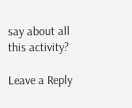say about all this activity?

Leave a Reply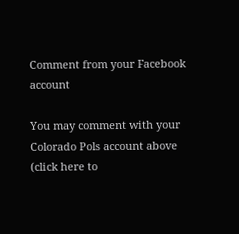Comment from your Facebook account

You may comment with your Colorado Pols account above (click here to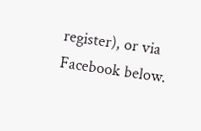register), or via Facebook below.